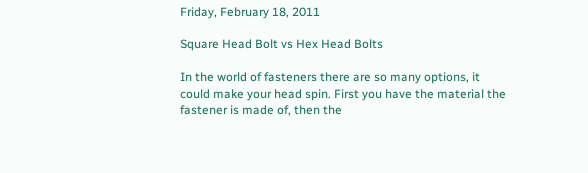Friday, February 18, 2011

Square Head Bolt vs Hex Head Bolts

In the world of fasteners there are so many options, it could make your head spin. First you have the material the fastener is made of, then the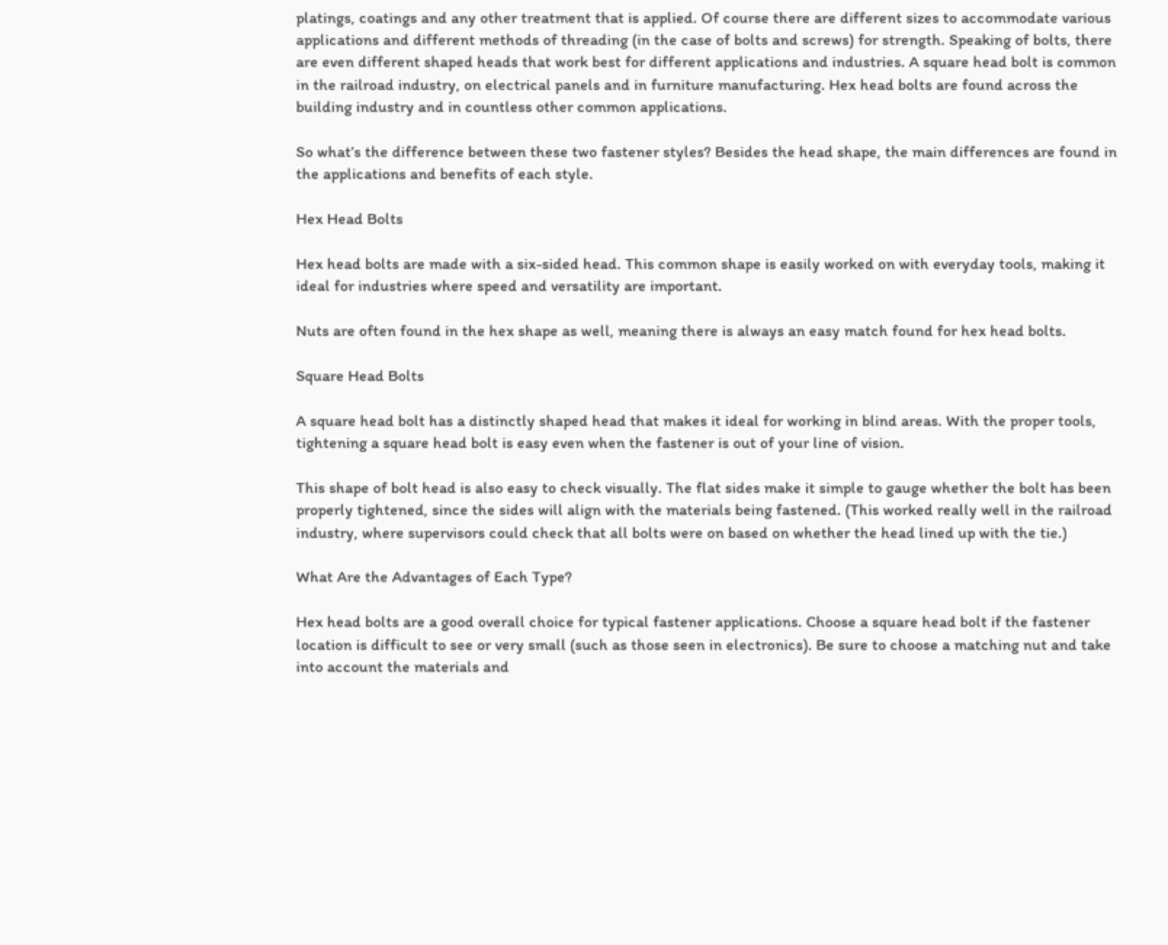platings, coatings and any other treatment that is applied. Of course there are different sizes to accommodate various applications and different methods of threading (in the case of bolts and screws) for strength. Speaking of bolts, there are even different shaped heads that work best for different applications and industries. A square head bolt is common in the railroad industry, on electrical panels and in furniture manufacturing. Hex head bolts are found across the building industry and in countless other common applications.

So what’s the difference between these two fastener styles? Besides the head shape, the main differences are found in the applications and benefits of each style.

Hex Head Bolts

Hex head bolts are made with a six-sided head. This common shape is easily worked on with everyday tools, making it ideal for industries where speed and versatility are important.

Nuts are often found in the hex shape as well, meaning there is always an easy match found for hex head bolts.

Square Head Bolts

A square head bolt has a distinctly shaped head that makes it ideal for working in blind areas. With the proper tools, tightening a square head bolt is easy even when the fastener is out of your line of vision.

This shape of bolt head is also easy to check visually. The flat sides make it simple to gauge whether the bolt has been properly tightened, since the sides will align with the materials being fastened. (This worked really well in the railroad industry, where supervisors could check that all bolts were on based on whether the head lined up with the tie.)

What Are the Advantages of Each Type?

Hex head bolts are a good overall choice for typical fastener applications. Choose a square head bolt if the fastener location is difficult to see or very small (such as those seen in electronics). Be sure to choose a matching nut and take into account the materials and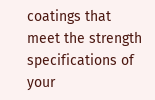coatings that meet the strength specifications of your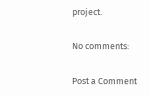project.

No comments:

Post a Comment